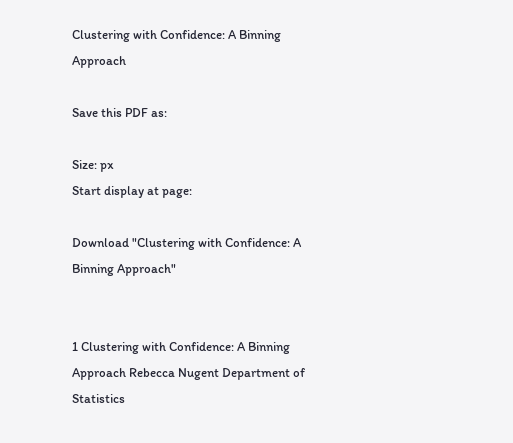Clustering with Confidence: A Binning Approach

Save this PDF as:

Size: px
Start display at page:

Download "Clustering with Confidence: A Binning Approach"


1 Clustering with Confidence: A Binning Approach Rebecca Nugent Department of Statistics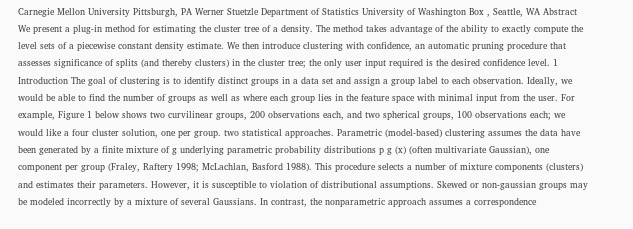Carnegie Mellon University Pittsburgh, PA Werner Stuetzle Department of Statistics University of Washington Box , Seattle, WA Abstract We present a plug-in method for estimating the cluster tree of a density. The method takes advantage of the ability to exactly compute the level sets of a piecewise constant density estimate. We then introduce clustering with confidence, an automatic pruning procedure that assesses significance of splits (and thereby clusters) in the cluster tree; the only user input required is the desired confidence level. 1 Introduction The goal of clustering is to identify distinct groups in a data set and assign a group label to each observation. Ideally, we would be able to find the number of groups as well as where each group lies in the feature space with minimal input from the user. For example, Figure 1 below shows two curvilinear groups, 200 observations each, and two spherical groups, 100 observations each; we would like a four cluster solution, one per group. two statistical approaches. Parametric (model-based) clustering assumes the data have been generated by a finite mixture of g underlying parametric probability distributions p g (x) (often multivariate Gaussian), one component per group (Fraley, Raftery 1998; McLachlan, Basford 1988). This procedure selects a number of mixture components (clusters) and estimates their parameters. However, it is susceptible to violation of distributional assumptions. Skewed or non-gaussian groups may be modeled incorrectly by a mixture of several Gaussians. In contrast, the nonparametric approach assumes a correspondence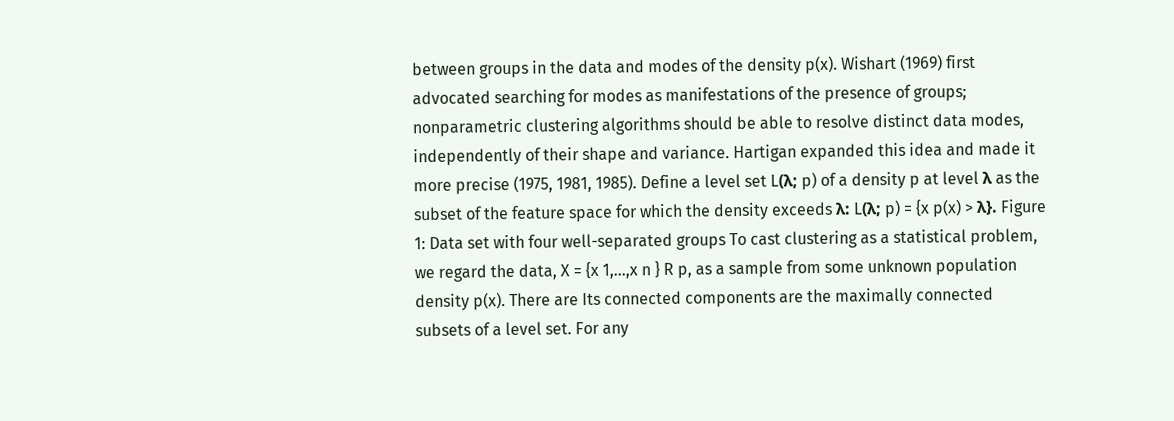between groups in the data and modes of the density p(x). Wishart (1969) first advocated searching for modes as manifestations of the presence of groups; nonparametric clustering algorithms should be able to resolve distinct data modes, independently of their shape and variance. Hartigan expanded this idea and made it more precise (1975, 1981, 1985). Define a level set L(λ; p) of a density p at level λ as the subset of the feature space for which the density exceeds λ: L(λ; p) = {x p(x) > λ}. Figure 1: Data set with four well-separated groups To cast clustering as a statistical problem, we regard the data, X = {x 1,...,x n } R p, as a sample from some unknown population density p(x). There are Its connected components are the maximally connected subsets of a level set. For any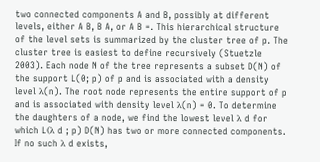two connected components A and B, possibly at different levels, either A B, B A, or A B =. This hierarchical structure of the level sets is summarized by the cluster tree of p. The cluster tree is easiest to define recursively (Stuetzle 2003). Each node N of the tree represents a subset D(N) of the support L(0; p) of p and is associated with a density level λ(n). The root node represents the entire support of p and is associated with density level λ(n) = 0. To determine the daughters of a node, we find the lowest level λ d for which L(λ d ; p) D(N) has two or more connected components. If no such λ d exists,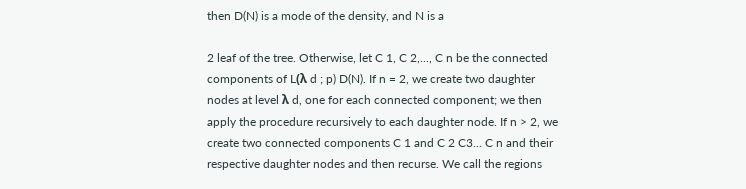then D(N) is a mode of the density, and N is a

2 leaf of the tree. Otherwise, let C 1, C 2,..., C n be the connected components of L(λ d ; p) D(N). If n = 2, we create two daughter nodes at level λ d, one for each connected component; we then apply the procedure recursively to each daughter node. If n > 2, we create two connected components C 1 and C 2 C3... C n and their respective daughter nodes and then recurse. We call the regions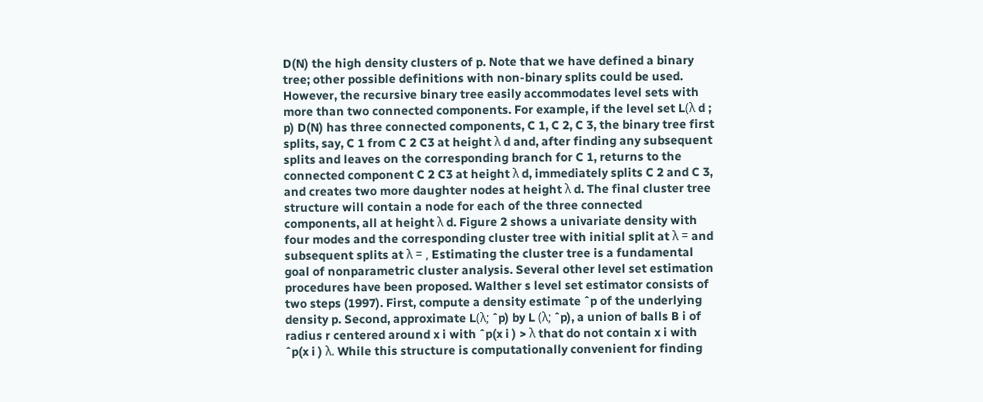D(N) the high density clusters of p. Note that we have defined a binary tree; other possible definitions with non-binary splits could be used. However, the recursive binary tree easily accommodates level sets with more than two connected components. For example, if the level set L(λ d ; p) D(N) has three connected components, C 1, C 2, C 3, the binary tree first splits, say, C 1 from C 2 C3 at height λ d and, after finding any subsequent splits and leaves on the corresponding branch for C 1, returns to the connected component C 2 C3 at height λ d, immediately splits C 2 and C 3, and creates two more daughter nodes at height λ d. The final cluster tree structure will contain a node for each of the three connected components, all at height λ d. Figure 2 shows a univariate density with four modes and the corresponding cluster tree with initial split at λ = and subsequent splits at λ = , Estimating the cluster tree is a fundamental goal of nonparametric cluster analysis. Several other level set estimation procedures have been proposed. Walther s level set estimator consists of two steps (1997). First, compute a density estimate ˆp of the underlying density p. Second, approximate L(λ; ˆp) by L (λ; ˆp), a union of balls B i of radius r centered around x i with ˆp(x i ) > λ that do not contain x i with ˆp(x i ) λ. While this structure is computationally convenient for finding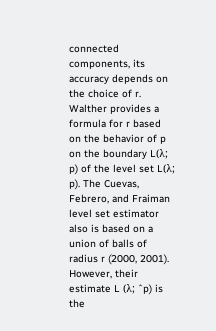connected components, its accuracy depends on the choice of r. Walther provides a formula for r based on the behavior of p on the boundary L(λ; p) of the level set L(λ; p). The Cuevas, Febrero, and Fraiman level set estimator also is based on a union of balls of radius r (2000, 2001). However, their estimate L (λ; ˆp) is the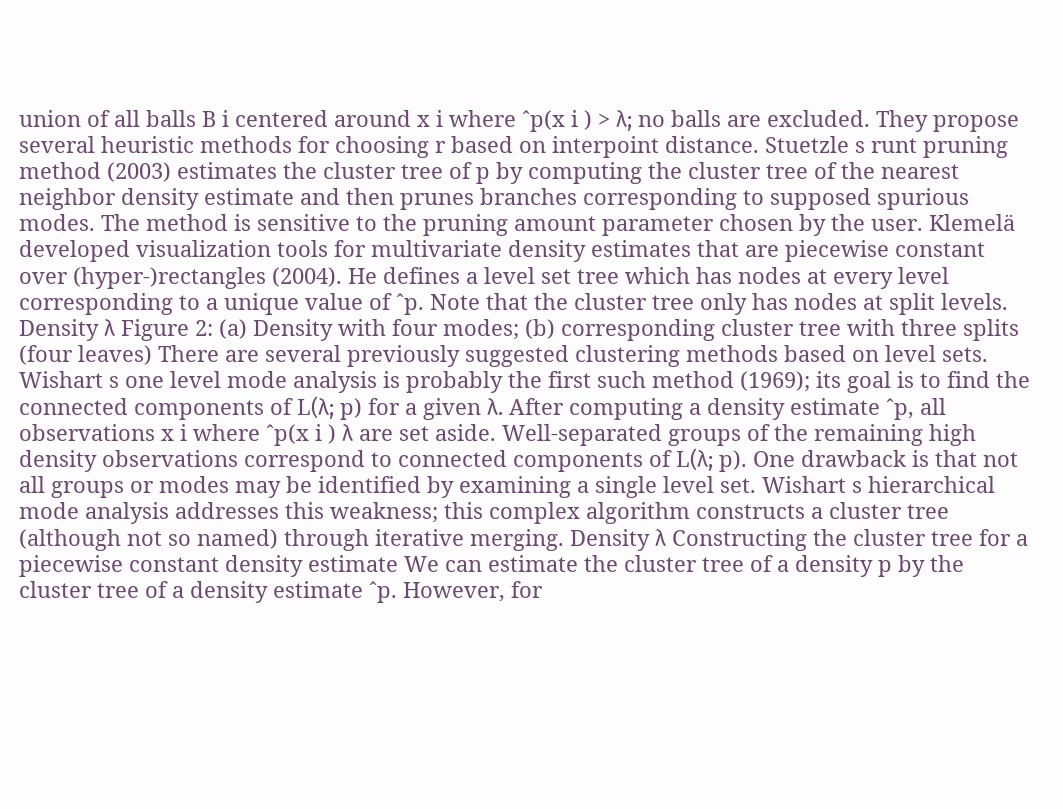union of all balls B i centered around x i where ˆp(x i ) > λ; no balls are excluded. They propose several heuristic methods for choosing r based on interpoint distance. Stuetzle s runt pruning method (2003) estimates the cluster tree of p by computing the cluster tree of the nearest neighbor density estimate and then prunes branches corresponding to supposed spurious modes. The method is sensitive to the pruning amount parameter chosen by the user. Klemelä developed visualization tools for multivariate density estimates that are piecewise constant over (hyper-)rectangles (2004). He defines a level set tree which has nodes at every level corresponding to a unique value of ˆp. Note that the cluster tree only has nodes at split levels. Density λ Figure 2: (a) Density with four modes; (b) corresponding cluster tree with three splits (four leaves) There are several previously suggested clustering methods based on level sets. Wishart s one level mode analysis is probably the first such method (1969); its goal is to find the connected components of L(λ; p) for a given λ. After computing a density estimate ˆp, all observations x i where ˆp(x i ) λ are set aside. Well-separated groups of the remaining high density observations correspond to connected components of L(λ; p). One drawback is that not all groups or modes may be identified by examining a single level set. Wishart s hierarchical mode analysis addresses this weakness; this complex algorithm constructs a cluster tree (although not so named) through iterative merging. Density λ Constructing the cluster tree for a piecewise constant density estimate We can estimate the cluster tree of a density p by the cluster tree of a density estimate ˆp. However, for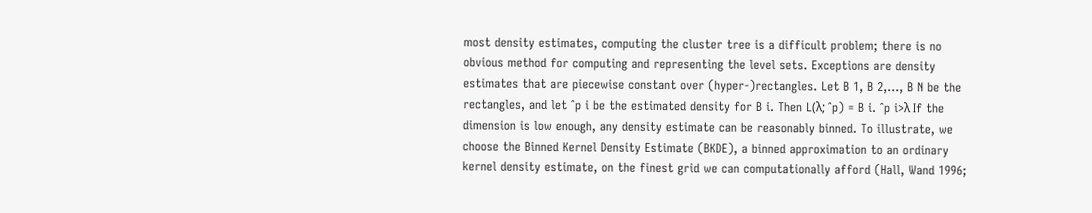most density estimates, computing the cluster tree is a difficult problem; there is no obvious method for computing and representing the level sets. Exceptions are density estimates that are piecewise constant over (hyper-)rectangles. Let B 1, B 2,..., B N be the rectangles, and let ˆp i be the estimated density for B i. Then L(λ; ˆp) = B i. ˆp i>λ If the dimension is low enough, any density estimate can be reasonably binned. To illustrate, we choose the Binned Kernel Density Estimate (BKDE), a binned approximation to an ordinary kernel density estimate, on the finest grid we can computationally afford (Hall, Wand 1996;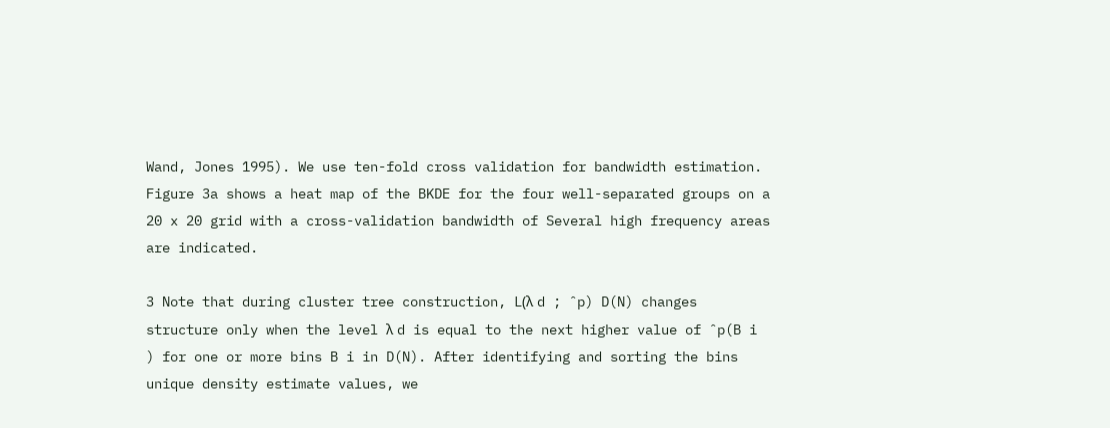Wand, Jones 1995). We use ten-fold cross validation for bandwidth estimation. Figure 3a shows a heat map of the BKDE for the four well-separated groups on a 20 x 20 grid with a cross-validation bandwidth of Several high frequency areas are indicated.

3 Note that during cluster tree construction, L(λ d ; ˆp) D(N) changes structure only when the level λ d is equal to the next higher value of ˆp(B i ) for one or more bins B i in D(N). After identifying and sorting the bins unique density estimate values, we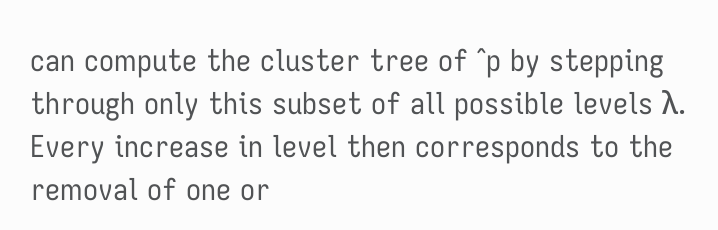can compute the cluster tree of ˆp by stepping through only this subset of all possible levels λ. Every increase in level then corresponds to the removal of one or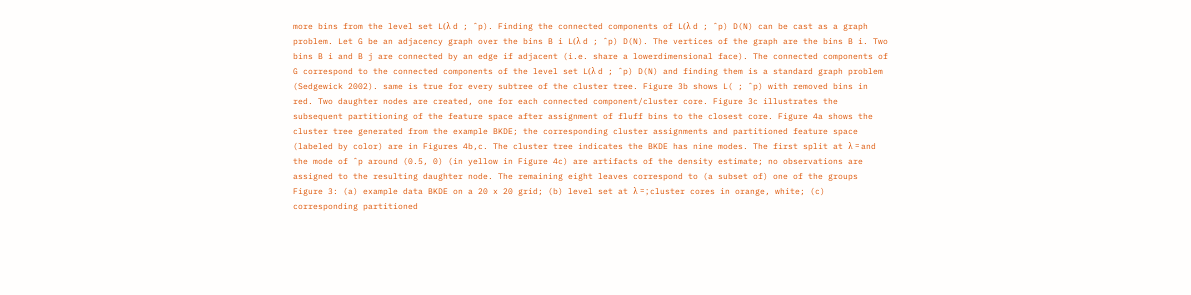more bins from the level set L(λ d ; ˆp). Finding the connected components of L(λ d ; ˆp) D(N) can be cast as a graph problem. Let G be an adjacency graph over the bins B i L(λ d ; ˆp) D(N). The vertices of the graph are the bins B i. Two bins B i and B j are connected by an edge if adjacent (i.e. share a lowerdimensional face). The connected components of G correspond to the connected components of the level set L(λ d ; ˆp) D(N) and finding them is a standard graph problem (Sedgewick 2002). same is true for every subtree of the cluster tree. Figure 3b shows L( ; ˆp) with removed bins in red. Two daughter nodes are created, one for each connected component/cluster core. Figure 3c illustrates the subsequent partitioning of the feature space after assignment of fluff bins to the closest core. Figure 4a shows the cluster tree generated from the example BKDE; the corresponding cluster assignments and partitioned feature space (labeled by color) are in Figures 4b,c. The cluster tree indicates the BKDE has nine modes. The first split at λ = and the mode of ˆp around (0.5, 0) (in yellow in Figure 4c) are artifacts of the density estimate; no observations are assigned to the resulting daughter node. The remaining eight leaves correspond to (a subset of) one of the groups Figure 3: (a) example data BKDE on a 20 x 20 grid; (b) level set at λ = ; cluster cores in orange, white; (c) corresponding partitioned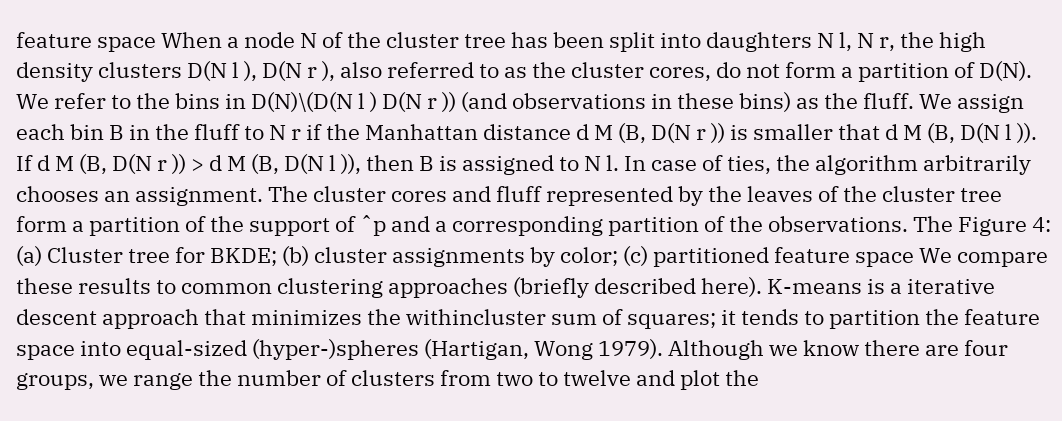feature space When a node N of the cluster tree has been split into daughters N l, N r, the high density clusters D(N l ), D(N r ), also referred to as the cluster cores, do not form a partition of D(N). We refer to the bins in D(N)\(D(N l ) D(N r )) (and observations in these bins) as the fluff. We assign each bin B in the fluff to N r if the Manhattan distance d M (B, D(N r )) is smaller that d M (B, D(N l )). If d M (B, D(N r )) > d M (B, D(N l )), then B is assigned to N l. In case of ties, the algorithm arbitrarily chooses an assignment. The cluster cores and fluff represented by the leaves of the cluster tree form a partition of the support of ˆp and a corresponding partition of the observations. The Figure 4: (a) Cluster tree for BKDE; (b) cluster assignments by color; (c) partitioned feature space We compare these results to common clustering approaches (briefly described here). K-means is a iterative descent approach that minimizes the withincluster sum of squares; it tends to partition the feature space into equal-sized (hyper-)spheres (Hartigan, Wong 1979). Although we know there are four groups, we range the number of clusters from two to twelve and plot the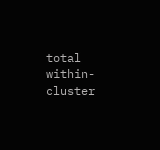total within-cluster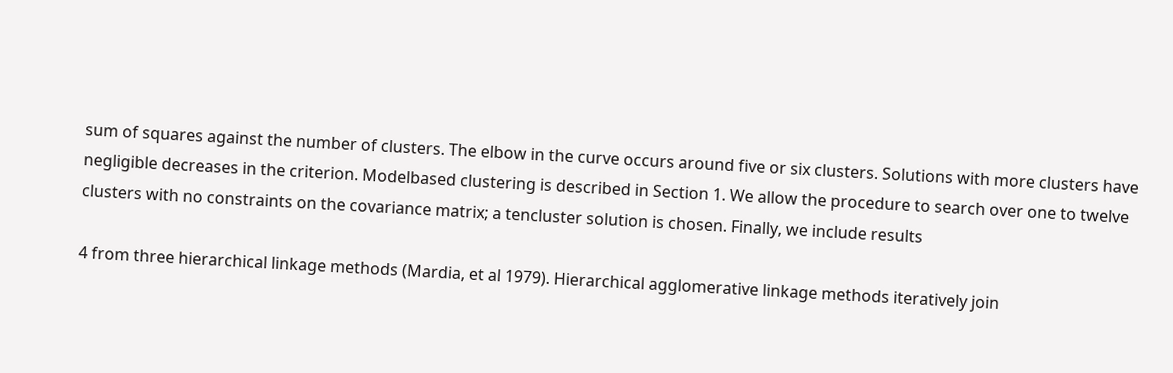sum of squares against the number of clusters. The elbow in the curve occurs around five or six clusters. Solutions with more clusters have negligible decreases in the criterion. Modelbased clustering is described in Section 1. We allow the procedure to search over one to twelve clusters with no constraints on the covariance matrix; a tencluster solution is chosen. Finally, we include results

4 from three hierarchical linkage methods (Mardia, et al 1979). Hierarchical agglomerative linkage methods iteratively join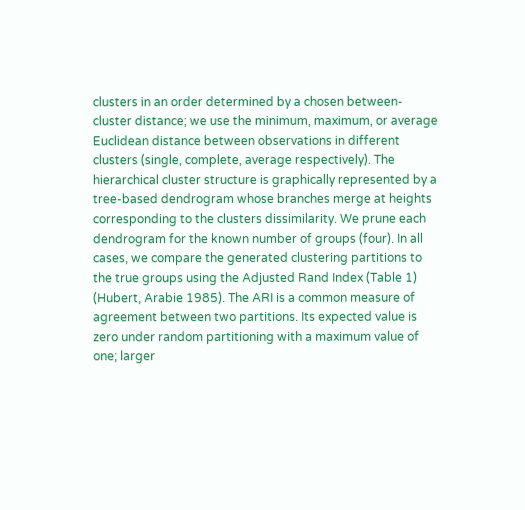clusters in an order determined by a chosen between-cluster distance; we use the minimum, maximum, or average Euclidean distance between observations in different clusters (single, complete, average respectively). The hierarchical cluster structure is graphically represented by a tree-based dendrogram whose branches merge at heights corresponding to the clusters dissimilarity. We prune each dendrogram for the known number of groups (four). In all cases, we compare the generated clustering partitions to the true groups using the Adjusted Rand Index (Table 1) (Hubert, Arabie 1985). The ARI is a common measure of agreement between two partitions. Its expected value is zero under random partitioning with a maximum value of one; larger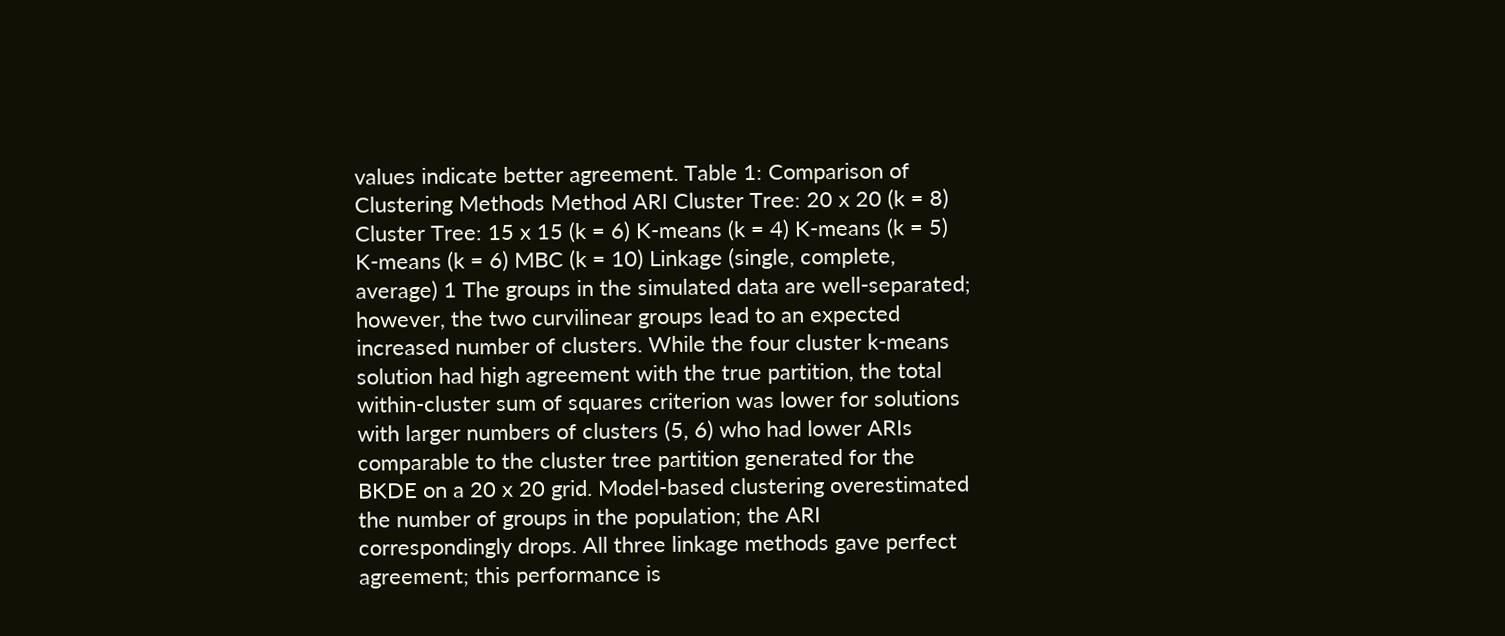values indicate better agreement. Table 1: Comparison of Clustering Methods Method ARI Cluster Tree: 20 x 20 (k = 8) Cluster Tree: 15 x 15 (k = 6) K-means (k = 4) K-means (k = 5) K-means (k = 6) MBC (k = 10) Linkage (single, complete, average) 1 The groups in the simulated data are well-separated; however, the two curvilinear groups lead to an expected increased number of clusters. While the four cluster k-means solution had high agreement with the true partition, the total within-cluster sum of squares criterion was lower for solutions with larger numbers of clusters (5, 6) who had lower ARIs comparable to the cluster tree partition generated for the BKDE on a 20 x 20 grid. Model-based clustering overestimated the number of groups in the population; the ARI correspondingly drops. All three linkage methods gave perfect agreement; this performance is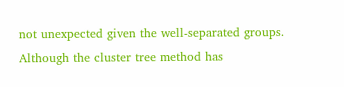not unexpected given the well-separated groups. Although the cluster tree method has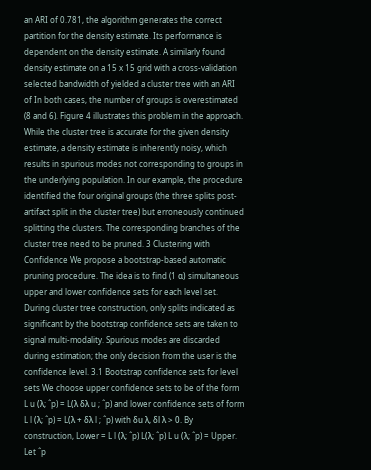an ARI of 0.781, the algorithm generates the correct partition for the density estimate. Its performance is dependent on the density estimate. A similarly found density estimate on a 15 x 15 grid with a cross-validation selected bandwidth of yielded a cluster tree with an ARI of In both cases, the number of groups is overestimated (8 and 6). Figure 4 illustrates this problem in the approach. While the cluster tree is accurate for the given density estimate, a density estimate is inherently noisy, which results in spurious modes not corresponding to groups in the underlying population. In our example, the procedure identified the four original groups (the three splits post-artifact split in the cluster tree) but erroneously continued splitting the clusters. The corresponding branches of the cluster tree need to be pruned. 3 Clustering with Confidence We propose a bootstrap-based automatic pruning procedure. The idea is to find (1 α) simultaneous upper and lower confidence sets for each level set. During cluster tree construction, only splits indicated as significant by the bootstrap confidence sets are taken to signal multi-modality. Spurious modes are discarded during estimation; the only decision from the user is the confidence level. 3.1 Bootstrap confidence sets for level sets We choose upper confidence sets to be of the form L u (λ; ˆp) = L(λ δλ u ; ˆp) and lower confidence sets of form L l (λ; ˆp) = L(λ + δλ l ; ˆp) with δu λ, δl λ > 0. By construction, Lower = L l (λ; ˆp) L(λ; ˆp) L u (λ; ˆp) = Upper. Let ˆp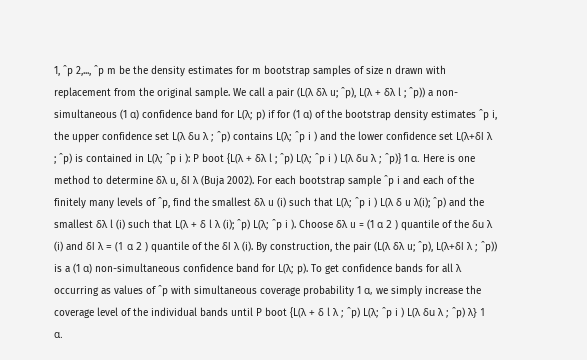1, ˆp 2,..., ˆp m be the density estimates for m bootstrap samples of size n drawn with replacement from the original sample. We call a pair (L(λ δλ u; ˆp), L(λ + δλ l ; ˆp)) a non-simultaneous (1 α) confidence band for L(λ; p) if for (1 α) of the bootstrap density estimates ˆp i, the upper confidence set L(λ δu λ ; ˆp) contains L(λ; ˆp i ) and the lower confidence set L(λ+δl λ ; ˆp) is contained in L(λ; ˆp i ): P boot {L(λ + δλ l ; ˆp) L(λ; ˆp i ) L(λ δu λ ; ˆp)} 1 α. Here is one method to determine δλ u, δl λ (Buja 2002). For each bootstrap sample ˆp i and each of the finitely many levels of ˆp, find the smallest δλ u (i) such that L(λ; ˆp i ) L(λ δ u λ(i); ˆp) and the smallest δλ l (i) such that L(λ + δ l λ (i); ˆp) L(λ; ˆp i ). Choose δλ u = (1 α 2 ) quantile of the δu λ (i) and δl λ = (1 α 2 ) quantile of the δl λ (i). By construction, the pair (L(λ δλ u; ˆp), L(λ+δl λ ; ˆp)) is a (1 α) non-simultaneous confidence band for L(λ; p). To get confidence bands for all λ occurring as values of ˆp with simultaneous coverage probability 1 α, we simply increase the coverage level of the individual bands until P boot {L(λ + δ l λ ; ˆp) L(λ; ˆp i ) L(λ δu λ ; ˆp) λ} 1 α.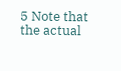5 Note that the actual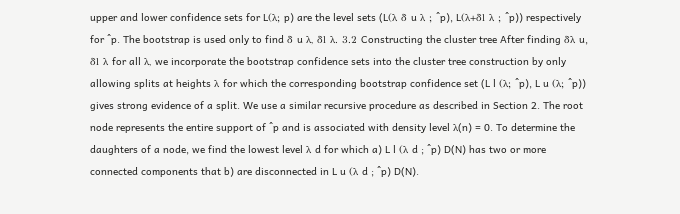upper and lower confidence sets for L(λ; p) are the level sets (L(λ δ u λ ; ˆp), L(λ+δl λ ; ˆp)) respectively for ˆp. The bootstrap is used only to find δ u λ, δl λ. 3.2 Constructing the cluster tree After finding δλ u, δl λ for all λ, we incorporate the bootstrap confidence sets into the cluster tree construction by only allowing splits at heights λ for which the corresponding bootstrap confidence set (L l (λ; ˆp), L u (λ; ˆp)) gives strong evidence of a split. We use a similar recursive procedure as described in Section 2. The root node represents the entire support of ˆp and is associated with density level λ(n) = 0. To determine the daughters of a node, we find the lowest level λ d for which a) L l (λ d ; ˆp) D(N) has two or more connected components that b) are disconnected in L u (λ d ; ˆp) D(N).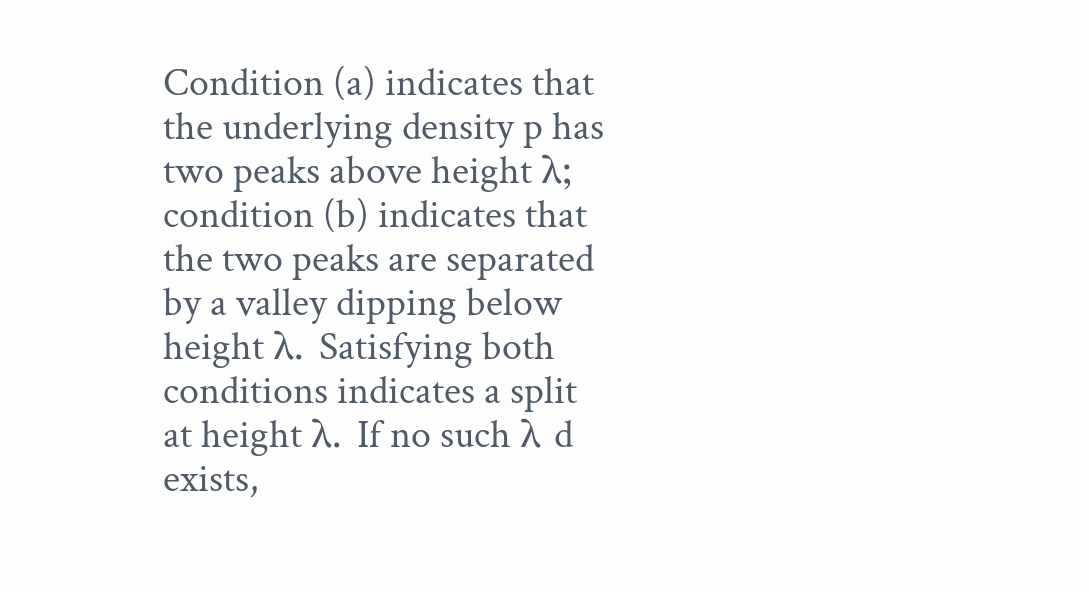Condition (a) indicates that the underlying density p has two peaks above height λ; condition (b) indicates that the two peaks are separated by a valley dipping below height λ. Satisfying both conditions indicates a split at height λ. If no such λ d exists,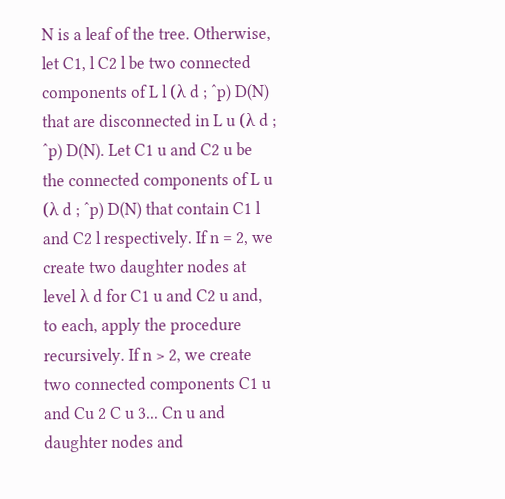N is a leaf of the tree. Otherwise, let C1, l C2 l be two connected components of L l (λ d ; ˆp) D(N) that are disconnected in L u (λ d ; ˆp) D(N). Let C1 u and C2 u be the connected components of L u (λ d ; ˆp) D(N) that contain C1 l and C2 l respectively. If n = 2, we create two daughter nodes at level λ d for C1 u and C2 u and, to each, apply the procedure recursively. If n > 2, we create two connected components C1 u and Cu 2 C u 3... Cn u and daughter nodes and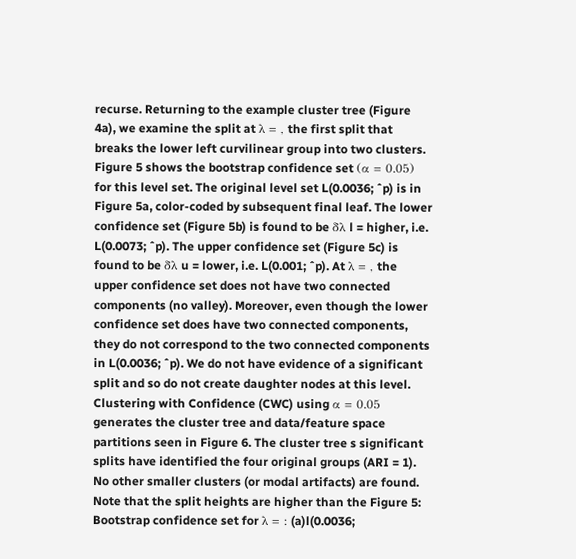recurse. Returning to the example cluster tree (Figure 4a), we examine the split at λ = , the first split that breaks the lower left curvilinear group into two clusters. Figure 5 shows the bootstrap confidence set (α = 0.05) for this level set. The original level set L(0.0036; ˆp) is in Figure 5a, color-coded by subsequent final leaf. The lower confidence set (Figure 5b) is found to be δλ l = higher, i.e. L(0.0073; ˆp). The upper confidence set (Figure 5c) is found to be δλ u = lower, i.e. L(0.001; ˆp). At λ = , the upper confidence set does not have two connected components (no valley). Moreover, even though the lower confidence set does have two connected components, they do not correspond to the two connected components in L(0.0036; ˆp). We do not have evidence of a significant split and so do not create daughter nodes at this level. Clustering with Confidence (CWC) using α = 0.05 generates the cluster tree and data/feature space partitions seen in Figure 6. The cluster tree s significant splits have identified the four original groups (ARI = 1). No other smaller clusters (or modal artifacts) are found. Note that the split heights are higher than the Figure 5: Bootstrap confidence set for λ = : (a)l(0.0036;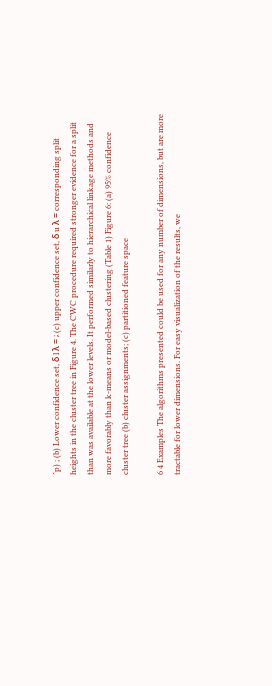ˆp) ; (b) Lower confidence set, δ l λ = ; (c) upper confidence set, δ u λ = corresponding split heights in the cluster tree in Figure 4. The CWC procedure required stronger evidence for a split than was available at the lower levels. It performed similarly to hierarchical linkage methods and more favorably than k-means or model-based clustering (Table 1) Figure 6: (a) 95% confidence cluster tree (b) cluster assignments; (c) partitioned feature space

6 4 Examples The algorithms presented could be used for any number of dimensions, but are more tractable for lower dimensions. For easy visualization of the results, we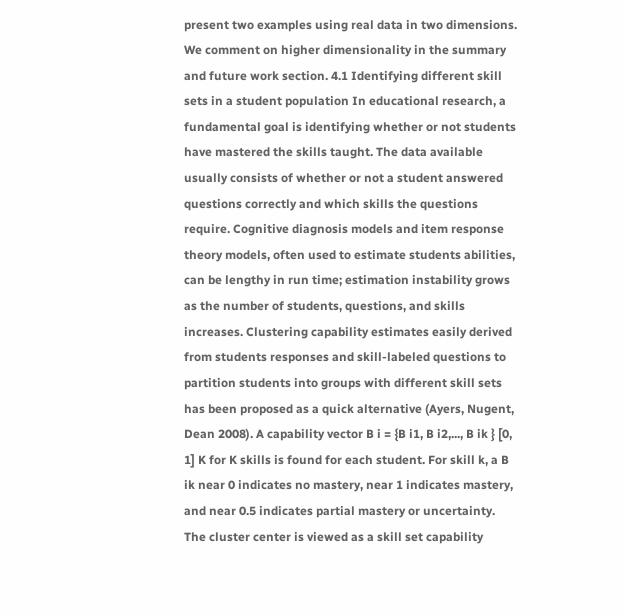present two examples using real data in two dimensions. We comment on higher dimensionality in the summary and future work section. 4.1 Identifying different skill sets in a student population In educational research, a fundamental goal is identifying whether or not students have mastered the skills taught. The data available usually consists of whether or not a student answered questions correctly and which skills the questions require. Cognitive diagnosis models and item response theory models, often used to estimate students abilities, can be lengthy in run time; estimation instability grows as the number of students, questions, and skills increases. Clustering capability estimates easily derived from students responses and skill-labeled questions to partition students into groups with different skill sets has been proposed as a quick alternative (Ayers, Nugent, Dean 2008). A capability vector B i = {B i1, B i2,..., B ik } [0, 1] K for K skills is found for each student. For skill k, a B ik near 0 indicates no mastery, near 1 indicates mastery, and near 0.5 indicates partial mastery or uncertainty. The cluster center is viewed as a skill set capability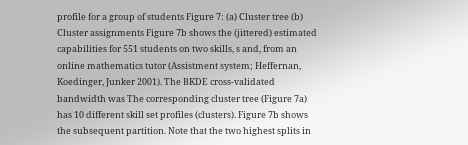profile for a group of students Figure 7: (a) Cluster tree (b) Cluster assignments Figure 7b shows the (jittered) estimated capabilities for 551 students on two skills, s and, from an online mathematics tutor (Assistment system; Heffernan, Koedinger, Junker 2001). The BKDE cross-validated bandwidth was The corresponding cluster tree (Figure 7a) has 10 different skill set profiles (clusters). Figure 7b shows the subsequent partition. Note that the two highest splits in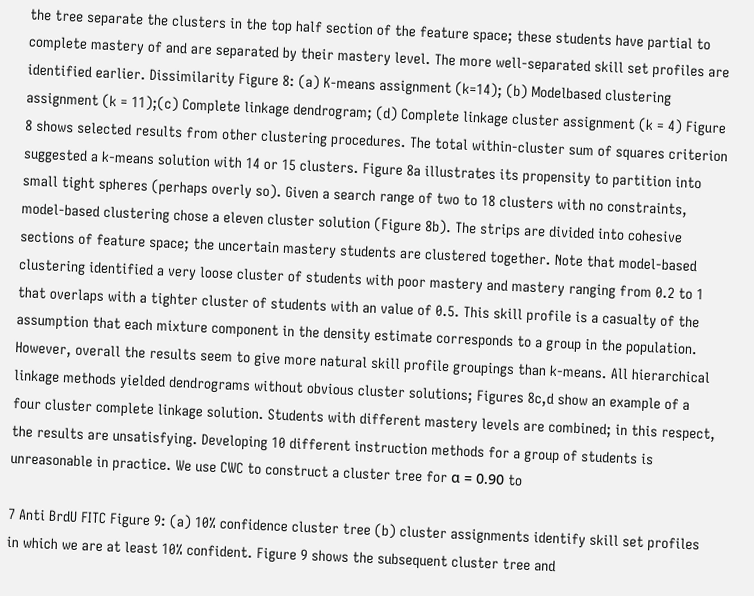the tree separate the clusters in the top half section of the feature space; these students have partial to complete mastery of and are separated by their mastery level. The more well-separated skill set profiles are identified earlier. Dissimilarity Figure 8: (a) K-means assignment (k=14); (b) Modelbased clustering assignment (k = 11);(c) Complete linkage dendrogram; (d) Complete linkage cluster assignment (k = 4) Figure 8 shows selected results from other clustering procedures. The total within-cluster sum of squares criterion suggested a k-means solution with 14 or 15 clusters. Figure 8a illustrates its propensity to partition into small tight spheres (perhaps overly so). Given a search range of two to 18 clusters with no constraints, model-based clustering chose a eleven cluster solution (Figure 8b). The strips are divided into cohesive sections of feature space; the uncertain mastery students are clustered together. Note that model-based clustering identified a very loose cluster of students with poor mastery and mastery ranging from 0.2 to 1 that overlaps with a tighter cluster of students with an value of 0.5. This skill profile is a casualty of the assumption that each mixture component in the density estimate corresponds to a group in the population. However, overall the results seem to give more natural skill profile groupings than k-means. All hierarchical linkage methods yielded dendrograms without obvious cluster solutions; Figures 8c,d show an example of a four cluster complete linkage solution. Students with different mastery levels are combined; in this respect, the results are unsatisfying. Developing 10 different instruction methods for a group of students is unreasonable in practice. We use CWC to construct a cluster tree for α = 0.90 to

7 Anti BrdU FITC Figure 9: (a) 10% confidence cluster tree (b) cluster assignments identify skill set profiles in which we are at least 10% confident. Figure 9 shows the subsequent cluster tree and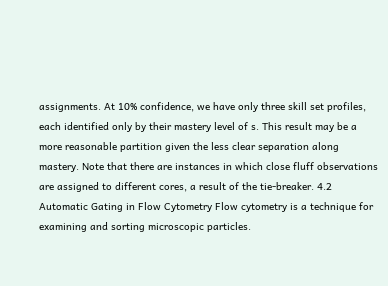assignments. At 10% confidence, we have only three skill set profiles, each identified only by their mastery level of s. This result may be a more reasonable partition given the less clear separation along mastery. Note that there are instances in which close fluff observations are assigned to different cores, a result of the tie-breaker. 4.2 Automatic Gating in Flow Cytometry Flow cytometry is a technique for examining and sorting microscopic particles.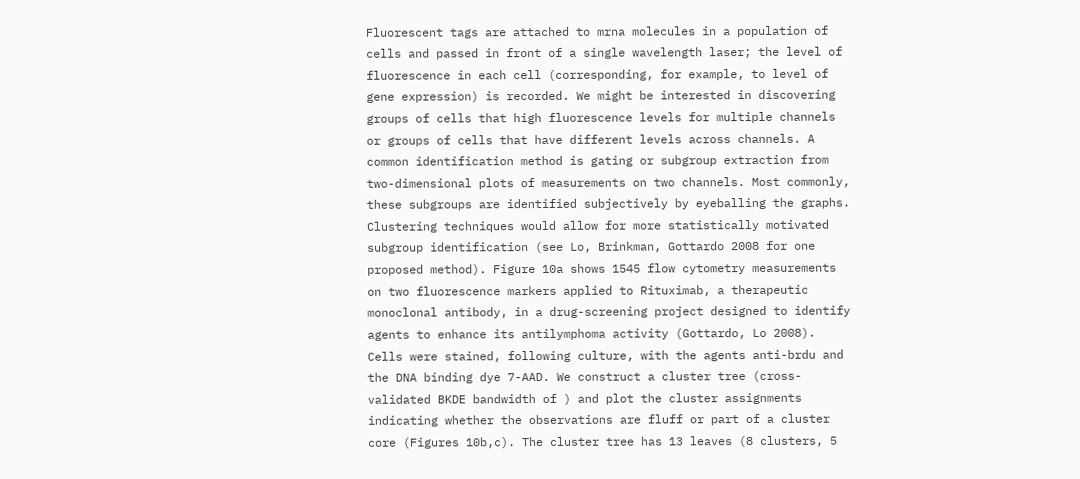Fluorescent tags are attached to mrna molecules in a population of cells and passed in front of a single wavelength laser; the level of fluorescence in each cell (corresponding, for example, to level of gene expression) is recorded. We might be interested in discovering groups of cells that high fluorescence levels for multiple channels or groups of cells that have different levels across channels. A common identification method is gating or subgroup extraction from two-dimensional plots of measurements on two channels. Most commonly, these subgroups are identified subjectively by eyeballing the graphs. Clustering techniques would allow for more statistically motivated subgroup identification (see Lo, Brinkman, Gottardo 2008 for one proposed method). Figure 10a shows 1545 flow cytometry measurements on two fluorescence markers applied to Rituximab, a therapeutic monoclonal antibody, in a drug-screening project designed to identify agents to enhance its antilymphoma activity (Gottardo, Lo 2008). Cells were stained, following culture, with the agents anti-brdu and the DNA binding dye 7-AAD. We construct a cluster tree (cross-validated BKDE bandwidth of ) and plot the cluster assignments indicating whether the observations are fluff or part of a cluster core (Figures 10b,c). The cluster tree has 13 leaves (8 clusters, 5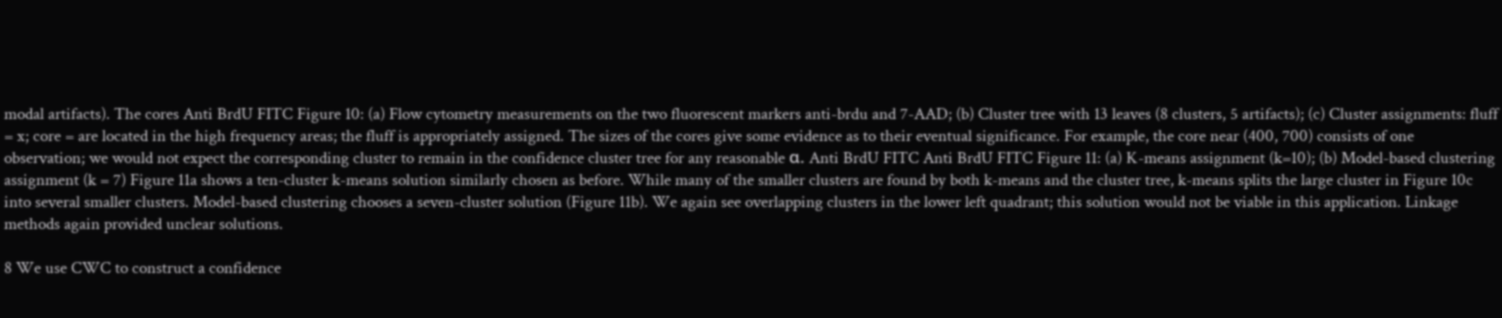modal artifacts). The cores Anti BrdU FITC Figure 10: (a) Flow cytometry measurements on the two fluorescent markers anti-brdu and 7-AAD; (b) Cluster tree with 13 leaves (8 clusters, 5 artifacts); (c) Cluster assignments: fluff = x; core = are located in the high frequency areas; the fluff is appropriately assigned. The sizes of the cores give some evidence as to their eventual significance. For example, the core near (400, 700) consists of one observation; we would not expect the corresponding cluster to remain in the confidence cluster tree for any reasonable α. Anti BrdU FITC Anti BrdU FITC Figure 11: (a) K-means assignment (k=10); (b) Model-based clustering assignment (k = 7) Figure 11a shows a ten-cluster k-means solution similarly chosen as before. While many of the smaller clusters are found by both k-means and the cluster tree, k-means splits the large cluster in Figure 10c into several smaller clusters. Model-based clustering chooses a seven-cluster solution (Figure 11b). We again see overlapping clusters in the lower left quadrant; this solution would not be viable in this application. Linkage methods again provided unclear solutions.

8 We use CWC to construct a confidence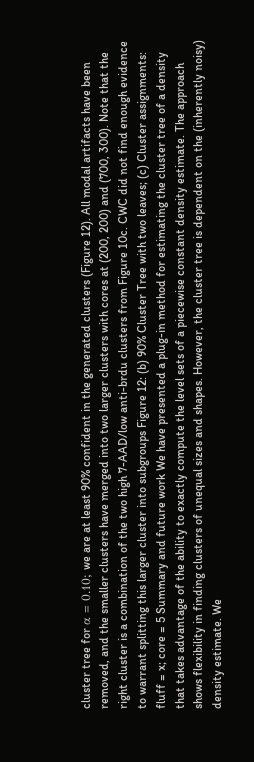cluster tree for α = 0.10; we are at least 90% confident in the generated clusters (Figure 12). All modal artifacts have been removed, and the smaller clusters have merged into two larger clusters with cores at (200, 200) and (700, 300). Note that the right cluster is a combination of the two high 7-AAD/low anti-brdu clusters from Figure 10c. CWC did not find enough evidence to warrant splitting this larger cluster into subgroups Figure 12: (b) 90% Cluster Tree with two leaves; (c) Cluster assignments: fluff = x; core = 5 Summary and future work We have presented a plug-in method for estimating the cluster tree of a density that takes advantage of the ability to exactly compute the level sets of a piecewise constant density estimate. The approach shows flexibility in finding clusters of unequal sizes and shapes. However, the cluster tree is dependent on the (inherently noisy) density estimate. We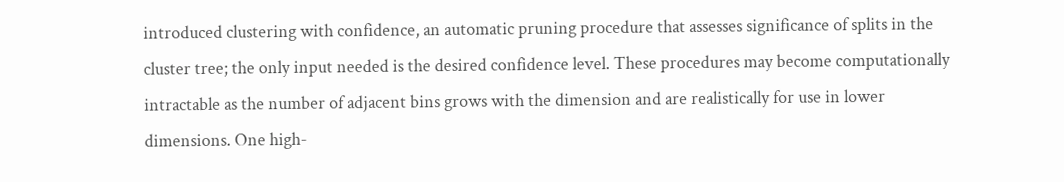introduced clustering with confidence, an automatic pruning procedure that assesses significance of splits in the cluster tree; the only input needed is the desired confidence level. These procedures may become computationally intractable as the number of adjacent bins grows with the dimension and are realistically for use in lower dimensions. One high-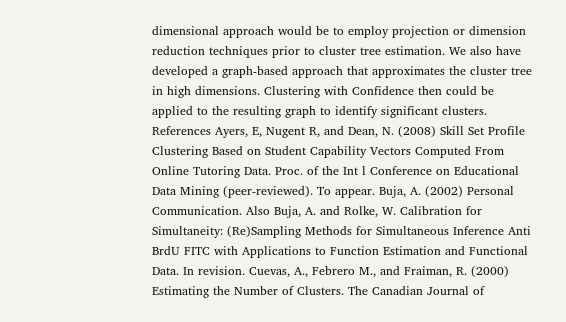dimensional approach would be to employ projection or dimension reduction techniques prior to cluster tree estimation. We also have developed a graph-based approach that approximates the cluster tree in high dimensions. Clustering with Confidence then could be applied to the resulting graph to identify significant clusters. References Ayers, E, Nugent R, and Dean, N. (2008) Skill Set Profile Clustering Based on Student Capability Vectors Computed From Online Tutoring Data. Proc. of the Int l Conference on Educational Data Mining (peer-reviewed). To appear. Buja, A. (2002) Personal Communication. Also Buja, A. and Rolke, W. Calibration for Simultaneity: (Re)Sampling Methods for Simultaneous Inference Anti BrdU FITC with Applications to Function Estimation and Functional Data. In revision. Cuevas, A., Febrero M., and Fraiman, R. (2000) Estimating the Number of Clusters. The Canadian Journal of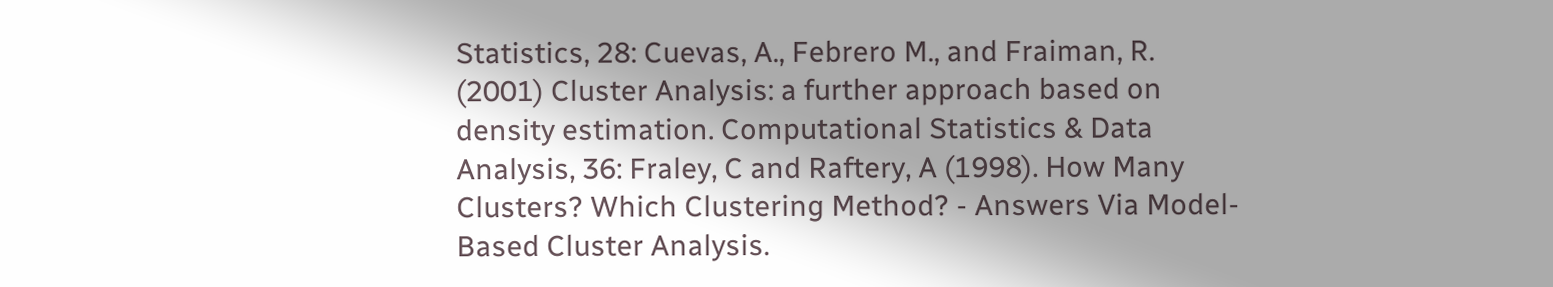Statistics, 28: Cuevas, A., Febrero M., and Fraiman, R. (2001) Cluster Analysis: a further approach based on density estimation. Computational Statistics & Data Analysis, 36: Fraley, C and Raftery, A (1998). How Many Clusters? Which Clustering Method? - Answers Via Model-Based Cluster Analysis.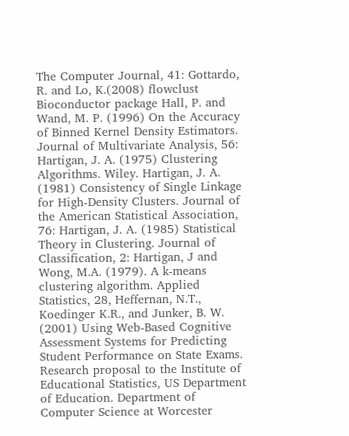The Computer Journal, 41: Gottardo, R. and Lo, K.(2008) flowclust Bioconductor package Hall, P. and Wand, M. P. (1996) On the Accuracy of Binned Kernel Density Estimators. Journal of Multivariate Analysis, 56: Hartigan, J. A. (1975) Clustering Algorithms. Wiley. Hartigan, J. A. (1981) Consistency of Single Linkage for High-Density Clusters. Journal of the American Statistical Association, 76: Hartigan, J. A. (1985) Statistical Theory in Clustering. Journal of Classification, 2: Hartigan, J and Wong, M.A. (1979). A k-means clustering algorithm. Applied Statistics, 28, Heffernan, N.T., Koedinger K.R., and Junker, B. W. (2001) Using Web-Based Cognitive Assessment Systems for Predicting Student Performance on State Exams. Research proposal to the Institute of Educational Statistics, US Department of Education. Department of Computer Science at Worcester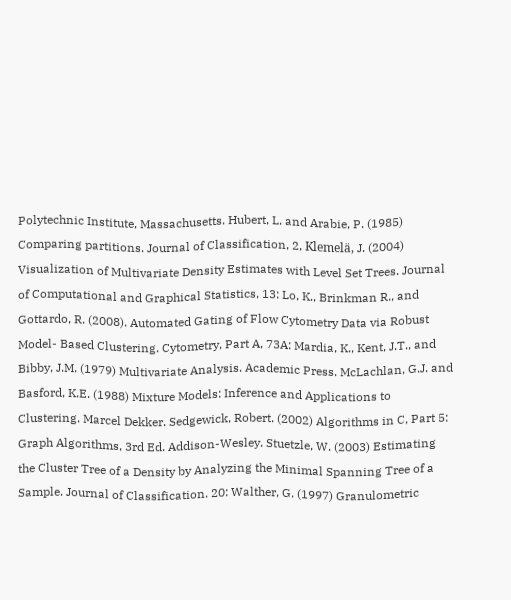Polytechnic Institute, Massachusetts. Hubert, L. and Arabie, P. (1985) Comparing partitions. Journal of Classification, 2, Klemelä, J. (2004) Visualization of Multivariate Density Estimates with Level Set Trees. Journal of Computational and Graphical Statistics, 13: Lo, K., Brinkman R., and Gottardo, R. (2008). Automated Gating of Flow Cytometry Data via Robust Model- Based Clustering. Cytometry, Part A, 73A: Mardia, K., Kent, J.T., and Bibby, J.M. (1979) Multivariate Analysis. Academic Press. McLachlan, G.J. and Basford, K.E. (1988) Mixture Models: Inference and Applications to Clustering. Marcel Dekker. Sedgewick, Robert. (2002) Algorithms in C, Part 5: Graph Algorithms, 3rd Ed. Addison-Wesley. Stuetzle, W. (2003) Estimating the Cluster Tree of a Density by Analyzing the Minimal Spanning Tree of a Sample. Journal of Classification. 20: Walther, G. (1997) Granulometric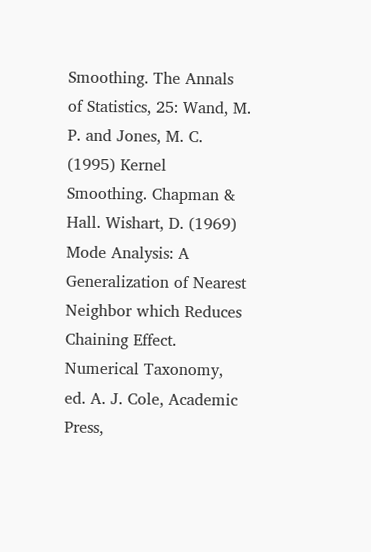Smoothing. The Annals of Statistics, 25: Wand, M. P. and Jones, M. C. (1995) Kernel Smoothing. Chapman & Hall. Wishart, D. (1969) Mode Analysis: A Generalization of Nearest Neighbor which Reduces Chaining Effect. Numerical Taxonomy, ed. A. J. Cole, Academic Press,